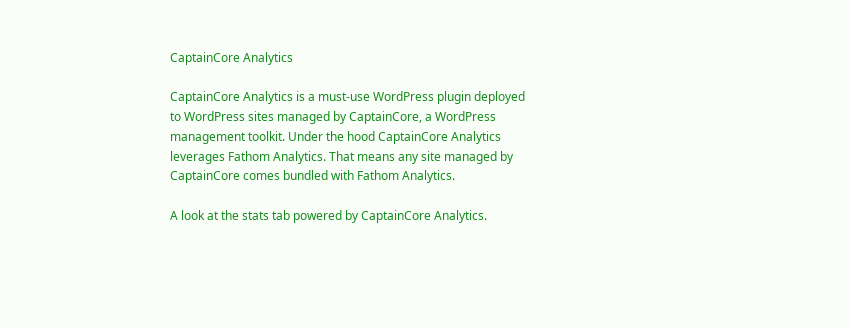CaptainCore Analytics

CaptainCore Analytics is a must-use WordPress plugin deployed to WordPress sites managed by CaptainCore, a WordPress management toolkit. Under the hood CaptainCore Analytics leverages Fathom Analytics. That means any site managed by CaptainCore comes bundled with Fathom Analytics.

A look at the stats tab powered by CaptainCore Analytics.